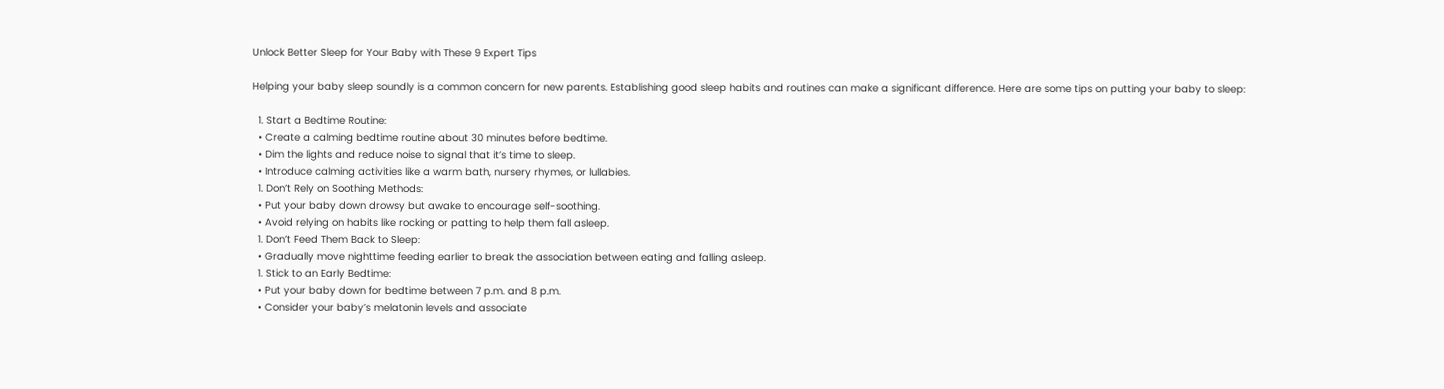Unlock Better Sleep for Your Baby with These 9 Expert Tips

Helping your baby sleep soundly is a common concern for new parents. Establishing good sleep habits and routines can make a significant difference. Here are some tips on putting your baby to sleep:

  1. Start a Bedtime Routine:
  • Create a calming bedtime routine about 30 minutes before bedtime.
  • Dim the lights and reduce noise to signal that it’s time to sleep.
  • Introduce calming activities like a warm bath, nursery rhymes, or lullabies.
  1. Don’t Rely on Soothing Methods:
  • Put your baby down drowsy but awake to encourage self-soothing.
  • Avoid relying on habits like rocking or patting to help them fall asleep.
  1. Don’t Feed Them Back to Sleep:
  • Gradually move nighttime feeding earlier to break the association between eating and falling asleep.
  1. Stick to an Early Bedtime:
  • Put your baby down for bedtime between 7 p.m. and 8 p.m.
  • Consider your baby’s melatonin levels and associate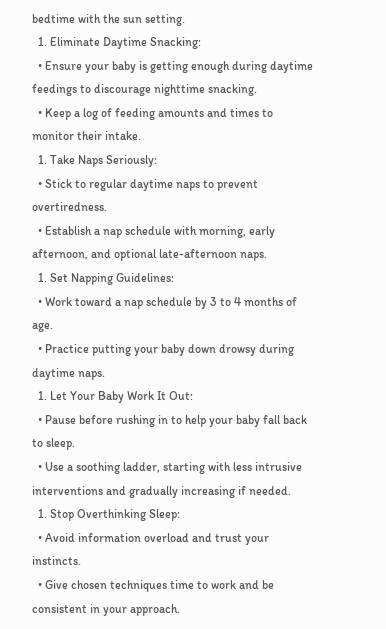bedtime with the sun setting.
  1. Eliminate Daytime Snacking:
  • Ensure your baby is getting enough during daytime feedings to discourage nighttime snacking.
  • Keep a log of feeding amounts and times to monitor their intake.
  1. Take Naps Seriously:
  • Stick to regular daytime naps to prevent overtiredness.
  • Establish a nap schedule with morning, early afternoon, and optional late-afternoon naps.
  1. Set Napping Guidelines:
  • Work toward a nap schedule by 3 to 4 months of age.
  • Practice putting your baby down drowsy during daytime naps.
  1. Let Your Baby Work It Out:
  • Pause before rushing in to help your baby fall back to sleep.
  • Use a soothing ladder, starting with less intrusive interventions and gradually increasing if needed.
  1. Stop Overthinking Sleep:
  • Avoid information overload and trust your instincts.
  • Give chosen techniques time to work and be consistent in your approach.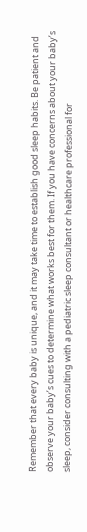Remember that every baby is unique, and it may take time to establish good sleep habits. Be patient and observe your baby’s cues to determine what works best for them. If you have concerns about your baby’s sleep, consider consulting with a pediatric sleep consultant or healthcare professional for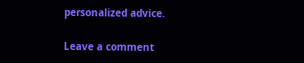personalized advice.

Leave a comment